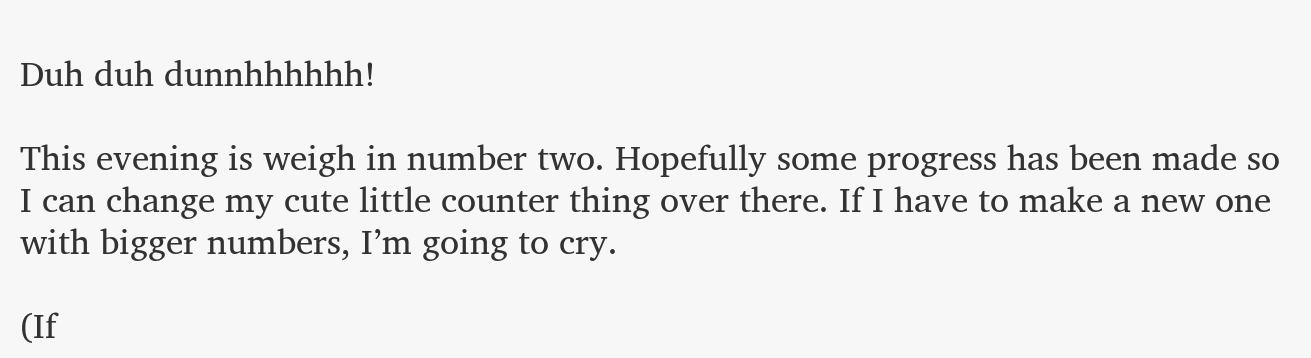Duh duh dunnhhhhhh!

This evening is weigh in number two. Hopefully some progress has been made so I can change my cute little counter thing over there. If I have to make a new one with bigger numbers, I’m going to cry.

(If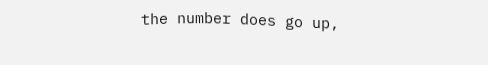the number does go up,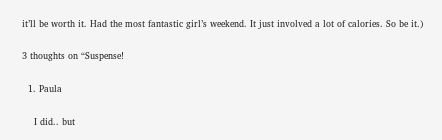it’ll be worth it. Had the most fantastic girl’s weekend. It just involved a lot of calories. So be it.)

3 thoughts on “Suspense!

  1. Paula

    I did.. but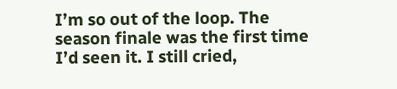I’m so out of the loop. The season finale was the first time I’d seen it. I still cried,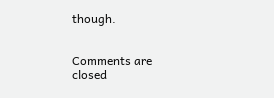though.


Comments are closed